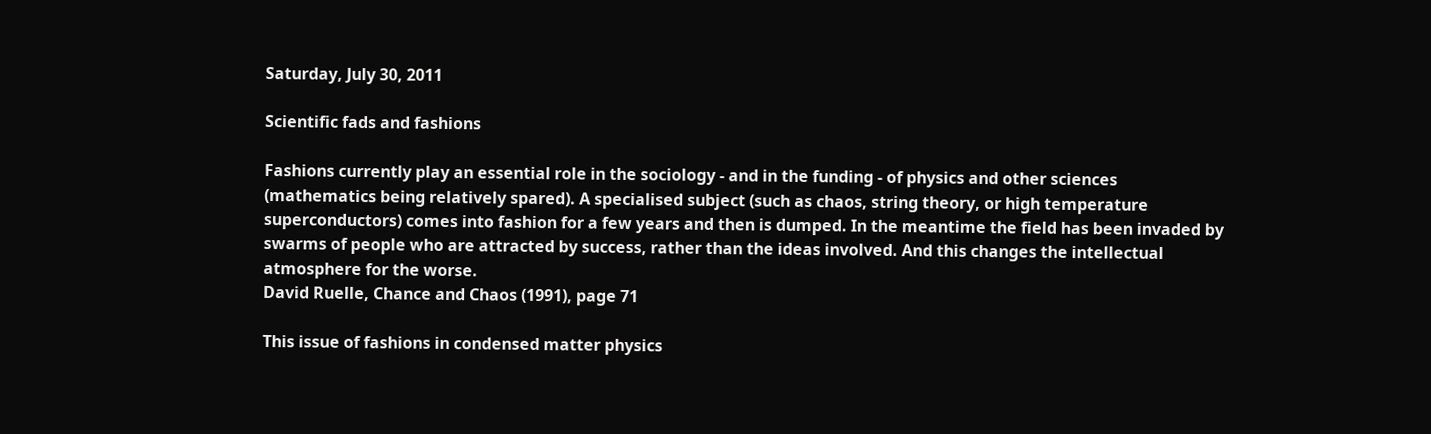Saturday, July 30, 2011

Scientific fads and fashions

Fashions currently play an essential role in the sociology - and in the funding - of physics and other sciences (mathematics being relatively spared). A specialised subject (such as chaos, string theory, or high temperature superconductors) comes into fashion for a few years and then is dumped. In the meantime the field has been invaded by swarms of people who are attracted by success, rather than the ideas involved. And this changes the intellectual atmosphere for the worse.
David Ruelle, Chance and Chaos (1991), page 71

This issue of fashions in condensed matter physics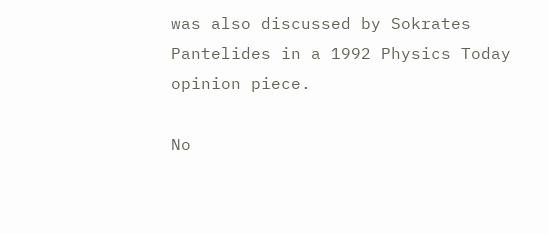was also discussed by Sokrates Pantelides in a 1992 Physics Today opinion piece.

No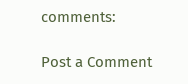comments:

Post a Comment